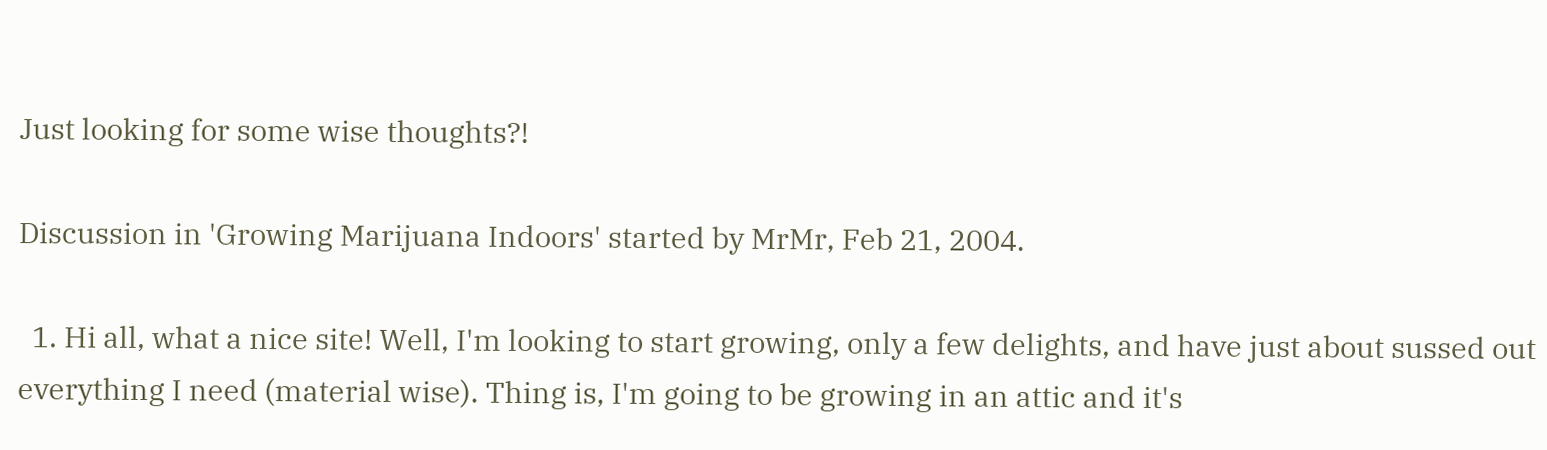Just looking for some wise thoughts?!

Discussion in 'Growing Marijuana Indoors' started by MrMr, Feb 21, 2004.

  1. Hi all, what a nice site! Well, I'm looking to start growing, only a few delights, and have just about sussed out everything I need (material wise). Thing is, I'm going to be growing in an attic and it's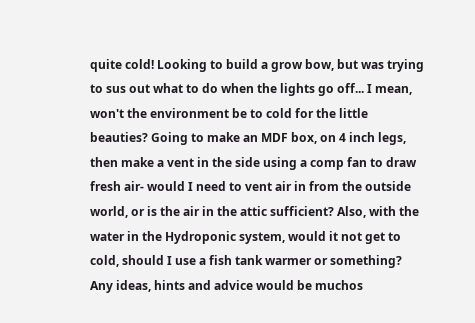quite cold! Looking to build a grow bow, but was trying to sus out what to do when the lights go off... I mean, won't the environment be to cold for the little beauties? Going to make an MDF box, on 4 inch legs, then make a vent in the side using a comp fan to draw fresh air- would I need to vent air in from the outside world, or is the air in the attic sufficient? Also, with the water in the Hydroponic system, would it not get to cold, should I use a fish tank warmer or something? Any ideas, hints and advice would be muchos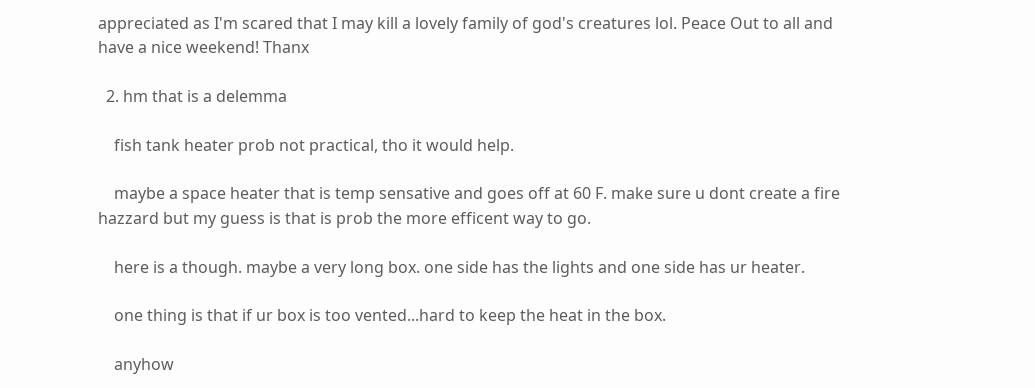appreciated as I'm scared that I may kill a lovely family of god's creatures lol. Peace Out to all and have a nice weekend! Thanx

  2. hm that is a delemma

    fish tank heater prob not practical, tho it would help.

    maybe a space heater that is temp sensative and goes off at 60 F. make sure u dont create a fire hazzard but my guess is that is prob the more efficent way to go.

    here is a though. maybe a very long box. one side has the lights and one side has ur heater.

    one thing is that if ur box is too vented...hard to keep the heat in the box.

    anyhow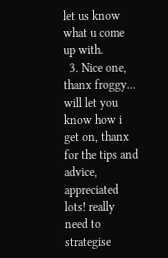let us know what u come up with.
  3. Nice one, thanx froggy... will let you know how i get on, thanx for the tips and advice, appreciated lots! really need to strategise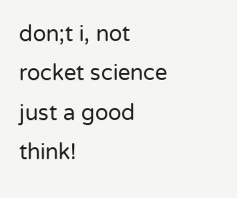don;t i, not rocket science just a good think!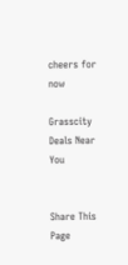cheers for now

Grasscity Deals Near You


Share This Page